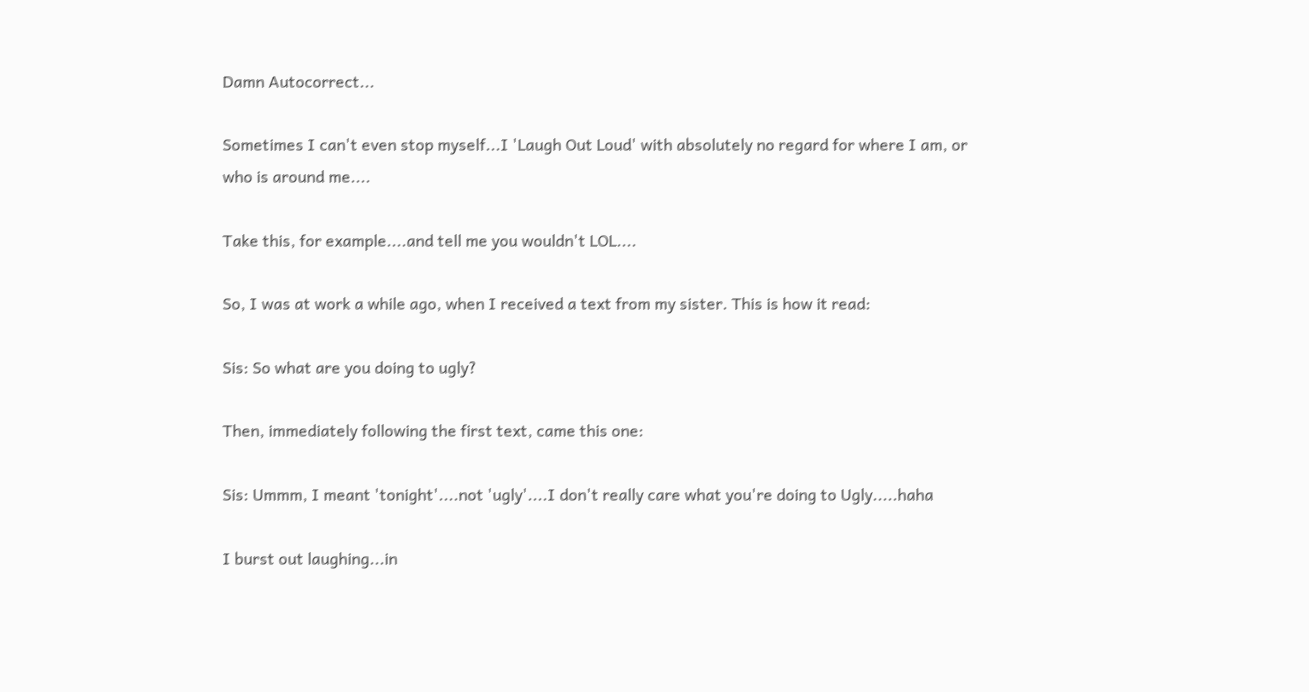Damn Autocorrect...

Sometimes I can't even stop myself...I 'Laugh Out Loud' with absolutely no regard for where I am, or who is around me....

Take this, for example....and tell me you wouldn't LOL....

So, I was at work a while ago, when I received a text from my sister. This is how it read:

Sis: So what are you doing to ugly?

Then, immediately following the first text, came this one:

Sis: Ummm, I meant 'tonight'....not 'ugly'....I don't really care what you're doing to Ugly.....haha

I burst out laughing...in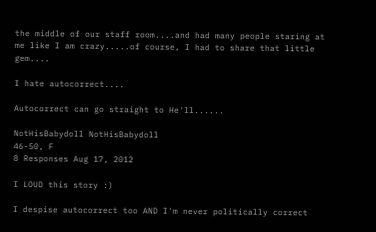the middle of our staff room....and had many people staring at me like I am crazy.....of course, I had to share that little gem....

I hate autocorrect....

Autocorrect can go straight to He'll......

NotHisBabydoll NotHisBabydoll
46-50, F
8 Responses Aug 17, 2012

I LOUD this story :)

I despise autocorrect too AND I'm never politically correct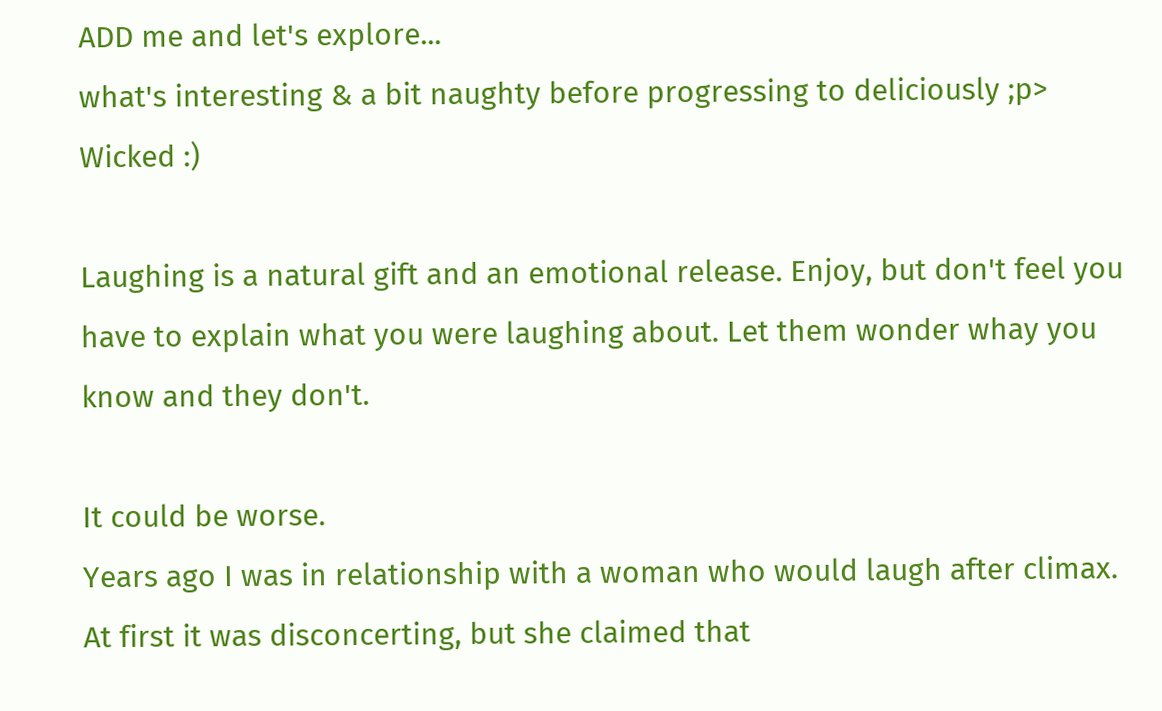ADD me and let's explore...
what's interesting & a bit naughty before progressing to deliciously ;p> Wicked :)

Laughing is a natural gift and an emotional release. Enjoy, but don't feel you have to explain what you were laughing about. Let them wonder whay you know and they don't.

It could be worse.
Years ago I was in relationship with a woman who would laugh after climax. At first it was disconcerting, but she claimed that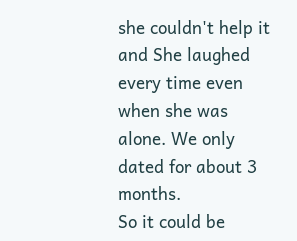she couldn't help it and She laughed every time even when she was alone. We only dated for about 3 months.
So it could be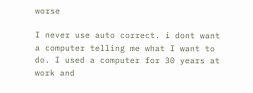worse

I never use auto correct. i dont want a computer telling me what I want to do. I used a computer for 30 years at work and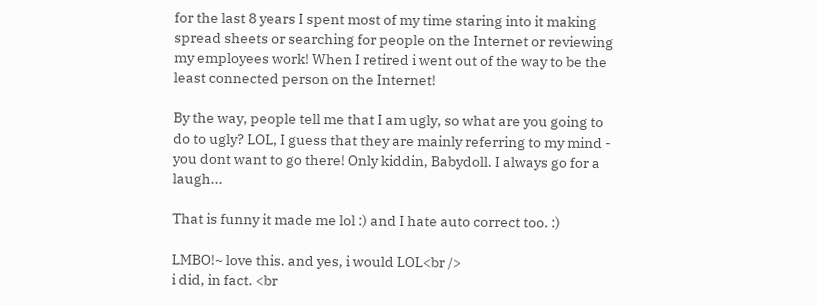for the last 8 years I spent most of my time staring into it making spread sheets or searching for people on the Internet or reviewing my employees work! When I retired i went out of the way to be the least connected person on the Internet!

By the way, people tell me that I am ugly, so what are you going to do to ugly? LOL, I guess that they are mainly referring to my mind - you dont want to go there! Only kiddin, Babydoll. I always go for a laugh...

That is funny it made me lol :) and I hate auto correct too. :)

LMBO!~ love this. and yes, i would LOL<br />
i did, in fact. <br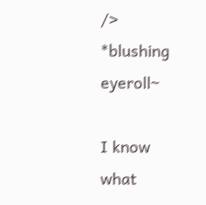/>
*blushing eyeroll~

I know what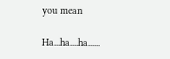you mean

Ha...ha....ha......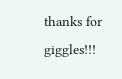thanks for giggles!!!